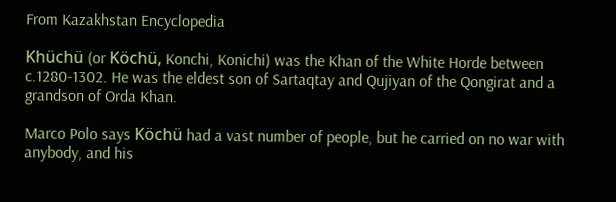From Kazakhstan Encyclopedia

Khüchü (or Köchü, Konchi, Konichi) was the Khan of the White Horde between c.1280-1302. He was the eldest son of Sartaqtay and Qujiyan of the Qongirat and a grandson of Orda Khan.

Marco Polo says Köchü had a vast number of people, but he carried on no war with anybody, and his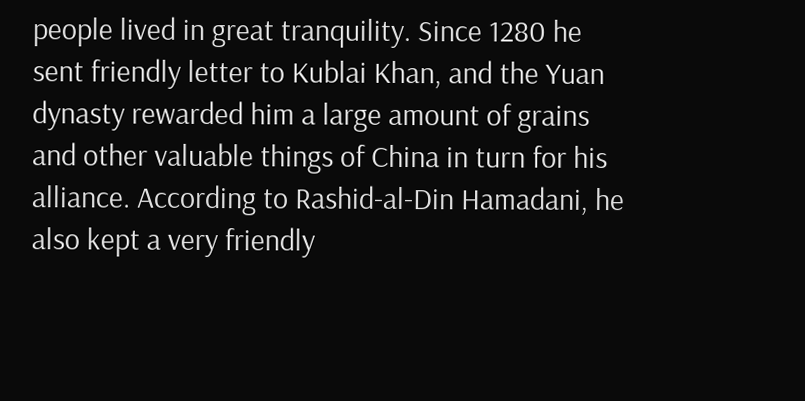people lived in great tranquility. Since 1280 he sent friendly letter to Kublai Khan, and the Yuan dynasty rewarded him a large amount of grains and other valuable things of China in turn for his alliance. According to Rashid-al-Din Hamadani, he also kept a very friendly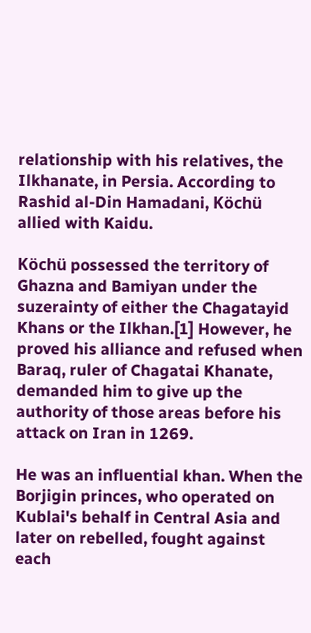relationship with his relatives, the Ilkhanate, in Persia. According to Rashid al-Din Hamadani, Köchü allied with Kaidu.

Köchü possessed the territory of Ghazna and Bamiyan under the suzerainty of either the Chagatayid Khans or the Ilkhan.[1] However, he proved his alliance and refused when Baraq, ruler of Chagatai Khanate, demanded him to give up the authority of those areas before his attack on Iran in 1269.

He was an influential khan. When the Borjigin princes, who operated on Kublai's behalf in Central Asia and later on rebelled, fought against each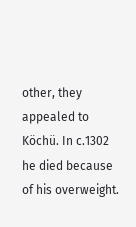other, they appealed to Köchü. In c.1302 he died because of his overweight.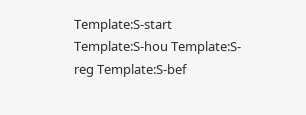Template:S-start Template:S-hou Template:S-reg Template:S-bef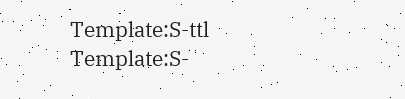Template:S-ttl Template:S-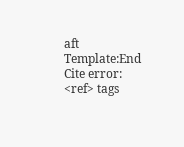aft Template:End
Cite error: <ref> tags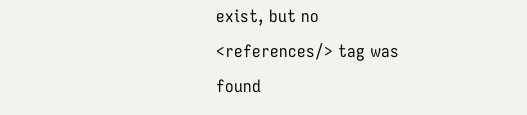exist, but no <references/> tag was found